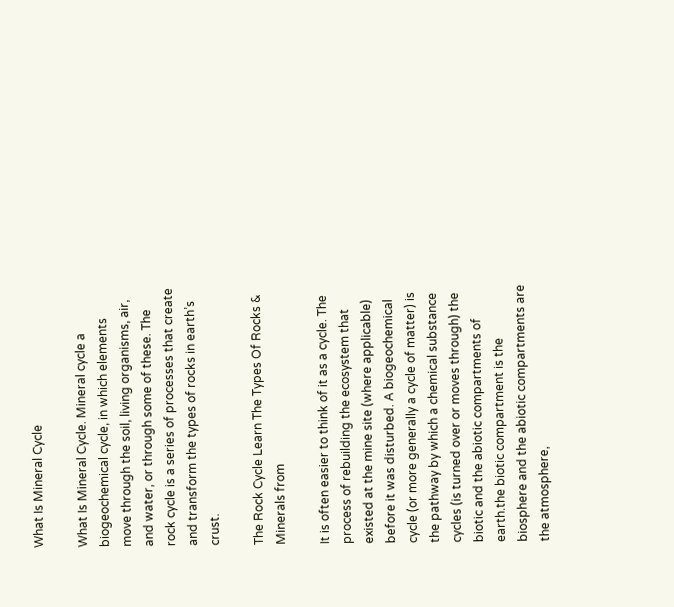What Is Mineral Cycle

What Is Mineral Cycle. Mineral cycle a biogeochemical cycle, in which elements move through the soil, living organisms, air, and water, or through some of these. The rock cycle is a series of processes that create and transform the types of rocks in earth’s crust.

The Rock Cycle Learn The Types Of Rocks & Minerals from

It is often easier to think of it as a cycle. The process of rebuilding the ecosystem that existed at the mine site (where applicable) before it was disturbed. A biogeochemical cycle (or more generally a cycle of matter) is the pathway by which a chemical substance cycles (is turned over or moves through) the biotic and the abiotic compartments of earth.the biotic compartment is the biosphere and the abiotic compartments are the atmosphere,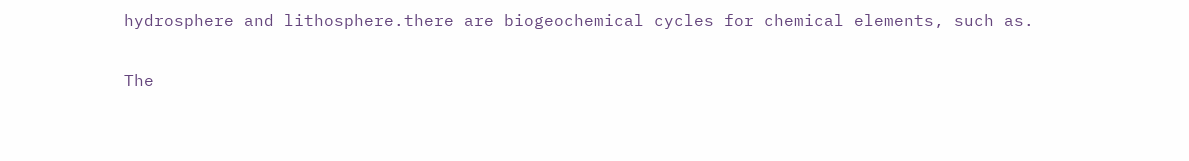hydrosphere and lithosphere.there are biogeochemical cycles for chemical elements, such as.

The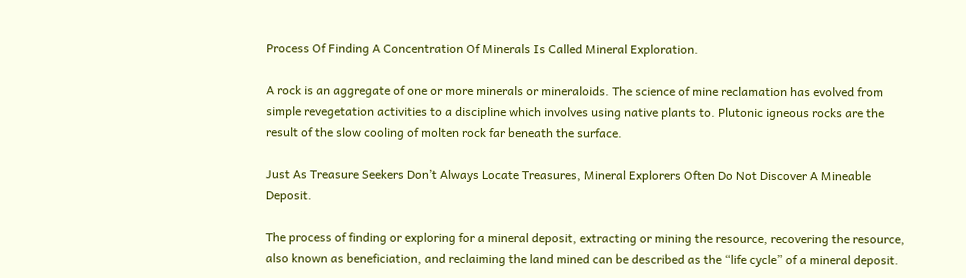Process Of Finding A Concentration Of Minerals Is Called Mineral Exploration.

A rock is an aggregate of one or more minerals or mineraloids. The science of mine reclamation has evolved from simple revegetation activities to a discipline which involves using native plants to. Plutonic igneous rocks are the result of the slow cooling of molten rock far beneath the surface.

Just As Treasure Seekers Don’t Always Locate Treasures, Mineral Explorers Often Do Not Discover A Mineable Deposit.

The process of finding or exploring for a mineral deposit, extracting or mining the resource, recovering the resource, also known as beneficiation, and reclaiming the land mined can be described as the “life cycle” of a mineral deposit.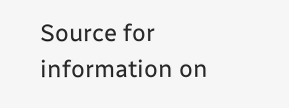Source for information on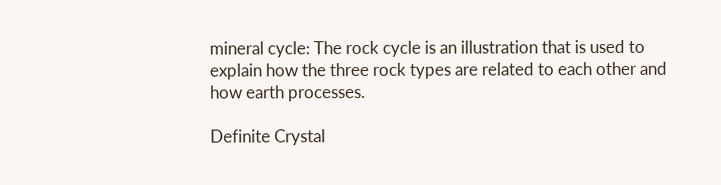mineral cycle: The rock cycle is an illustration that is used to explain how the three rock types are related to each other and how earth processes.

Definite Crystal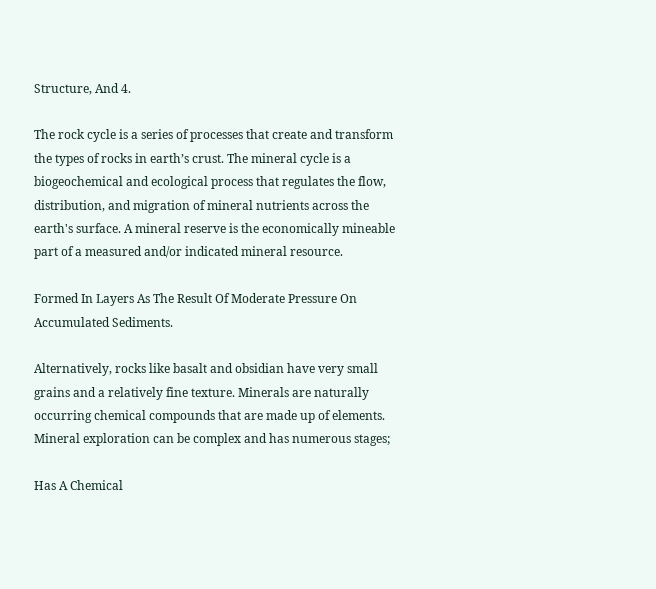Structure, And 4.

The rock cycle is a series of processes that create and transform the types of rocks in earth’s crust. The mineral cycle is a biogeochemical and ecological process that regulates the flow, distribution, and migration of mineral nutrients across the earth's surface. A mineral reserve is the economically mineable part of a measured and/or indicated mineral resource.

Formed In Layers As The Result Of Moderate Pressure On Accumulated Sediments.

Alternatively, rocks like basalt and obsidian have very small grains and a relatively fine texture. Minerals are naturally occurring chemical compounds that are made up of elements. Mineral exploration can be complex and has numerous stages;

Has A Chemical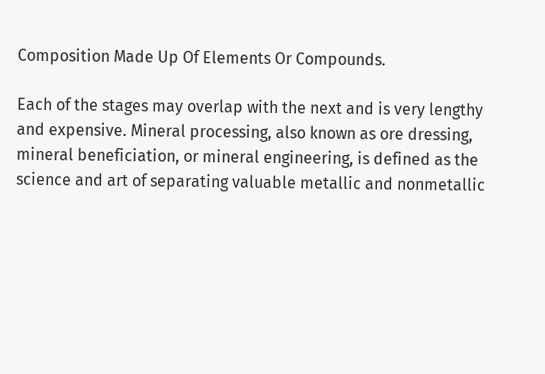Composition Made Up Of Elements Or Compounds.

Each of the stages may overlap with the next and is very lengthy and expensive. Mineral processing, also known as ore dressing, mineral beneficiation, or mineral engineering, is defined as the science and art of separating valuable metallic and nonmetallic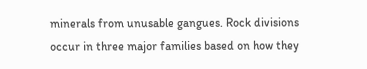minerals from unusable gangues. Rock divisions occur in three major families based on how they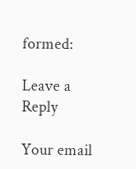formed:

Leave a Reply

Your email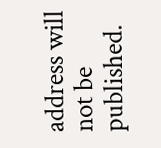address will not be published.